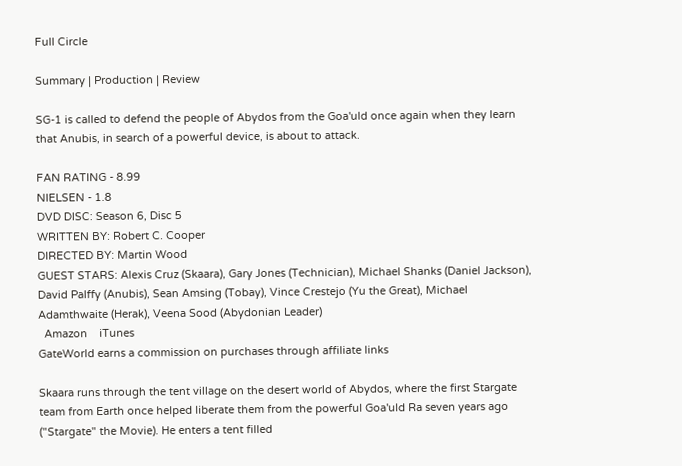Full Circle

Summary | Production | Review

SG-1 is called to defend the people of Abydos from the Goa'uld once again when they learn that Anubis, in search of a powerful device, is about to attack.

FAN RATING - 8.99
NIELSEN - 1.8
DVD DISC: Season 6, Disc 5
WRITTEN BY: Robert C. Cooper
DIRECTED BY: Martin Wood
GUEST STARS: Alexis Cruz (Skaara), Gary Jones (Technician), Michael Shanks (Daniel Jackson), David Palffy (Anubis), Sean Amsing (Tobay), Vince Crestejo (Yu the Great), Michael Adamthwaite (Herak), Veena Sood (Abydonian Leader)
  Amazon    iTunes
GateWorld earns a commission on purchases through affiliate links

Skaara runs through the tent village on the desert world of Abydos, where the first Stargate team from Earth once helped liberate them from the powerful Goa'uld Ra seven years ago ("Stargate" the Movie). He enters a tent filled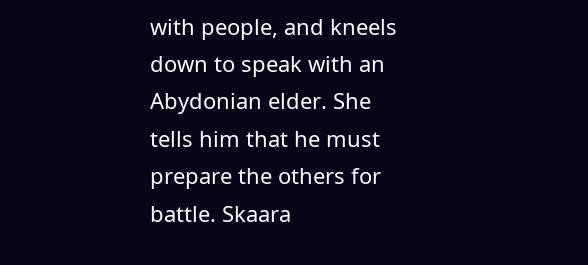with people, and kneels down to speak with an Abydonian elder. She tells him that he must prepare the others for battle. Skaara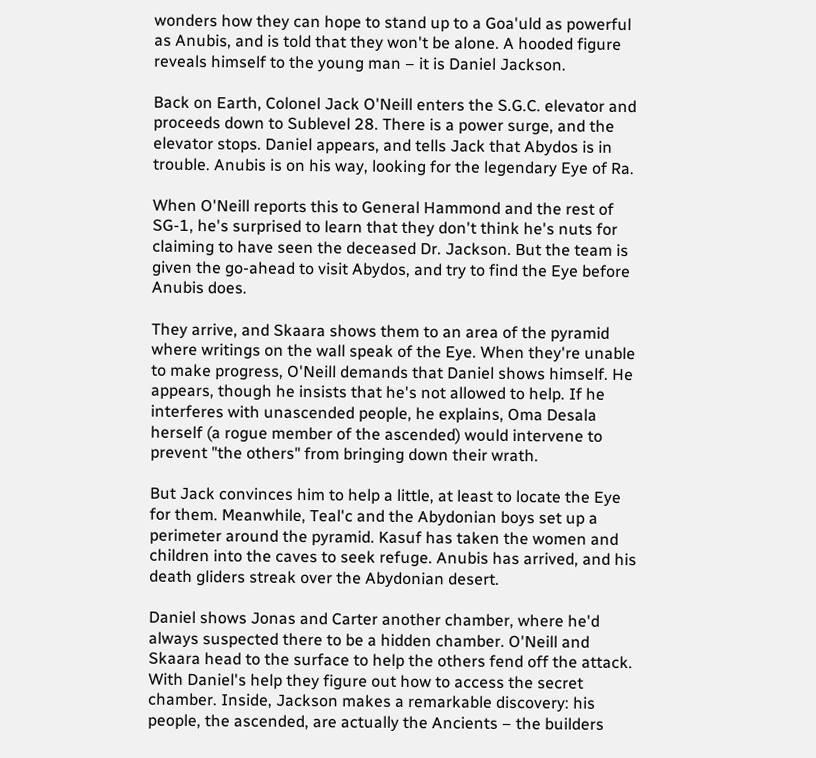wonders how they can hope to stand up to a Goa'uld as powerful as Anubis, and is told that they won't be alone. A hooded figure reveals himself to the young man – it is Daniel Jackson.

Back on Earth, Colonel Jack O'Neill enters the S.G.C. elevator and proceeds down to Sublevel 28. There is a power surge, and the elevator stops. Daniel appears, and tells Jack that Abydos is in trouble. Anubis is on his way, looking for the legendary Eye of Ra.

When O'Neill reports this to General Hammond and the rest of SG-1, he's surprised to learn that they don't think he's nuts for claiming to have seen the deceased Dr. Jackson. But the team is given the go-ahead to visit Abydos, and try to find the Eye before Anubis does.

They arrive, and Skaara shows them to an area of the pyramid where writings on the wall speak of the Eye. When they're unable to make progress, O'Neill demands that Daniel shows himself. He appears, though he insists that he's not allowed to help. If he interferes with unascended people, he explains, Oma Desala herself (a rogue member of the ascended) would intervene to prevent "the others" from bringing down their wrath.

But Jack convinces him to help a little, at least to locate the Eye for them. Meanwhile, Teal'c and the Abydonian boys set up a perimeter around the pyramid. Kasuf has taken the women and children into the caves to seek refuge. Anubis has arrived, and his death gliders streak over the Abydonian desert.

Daniel shows Jonas and Carter another chamber, where he'd always suspected there to be a hidden chamber. O'Neill and Skaara head to the surface to help the others fend off the attack. With Daniel's help they figure out how to access the secret chamber. Inside, Jackson makes a remarkable discovery: his people, the ascended, are actually the Ancients – the builders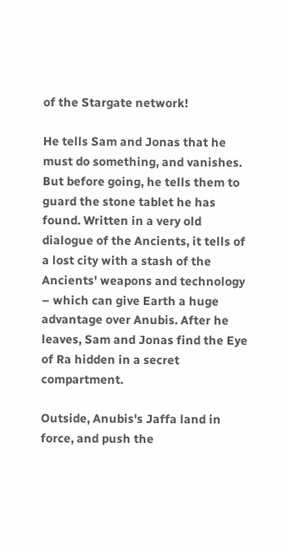of the Stargate network!

He tells Sam and Jonas that he must do something, and vanishes. But before going, he tells them to guard the stone tablet he has found. Written in a very old dialogue of the Ancients, it tells of a lost city with a stash of the Ancients' weapons and technology – which can give Earth a huge advantage over Anubis. After he leaves, Sam and Jonas find the Eye of Ra hidden in a secret compartment.

Outside, Anubis's Jaffa land in force, and push the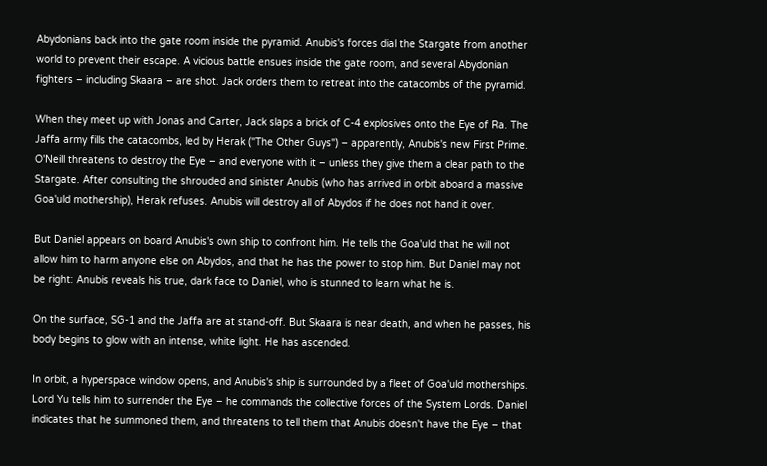Abydonians back into the gate room inside the pyramid. Anubis's forces dial the Stargate from another world to prevent their escape. A vicious battle ensues inside the gate room, and several Abydonian fighters – including Skaara – are shot. Jack orders them to retreat into the catacombs of the pyramid.

When they meet up with Jonas and Carter, Jack slaps a brick of C-4 explosives onto the Eye of Ra. The Jaffa army fills the catacombs, led by Herak ("The Other Guys") – apparently, Anubis's new First Prime. O'Neill threatens to destroy the Eye – and everyone with it – unless they give them a clear path to the Stargate. After consulting the shrouded and sinister Anubis (who has arrived in orbit aboard a massive Goa'uld mothership), Herak refuses. Anubis will destroy all of Abydos if he does not hand it over.

But Daniel appears on board Anubis's own ship to confront him. He tells the Goa'uld that he will not allow him to harm anyone else on Abydos, and that he has the power to stop him. But Daniel may not be right: Anubis reveals his true, dark face to Daniel, who is stunned to learn what he is.

On the surface, SG-1 and the Jaffa are at stand-off. But Skaara is near death, and when he passes, his body begins to glow with an intense, white light. He has ascended.

In orbit, a hyperspace window opens, and Anubis's ship is surrounded by a fleet of Goa'uld motherships. Lord Yu tells him to surrender the Eye – he commands the collective forces of the System Lords. Daniel indicates that he summoned them, and threatens to tell them that Anubis doesn't have the Eye – that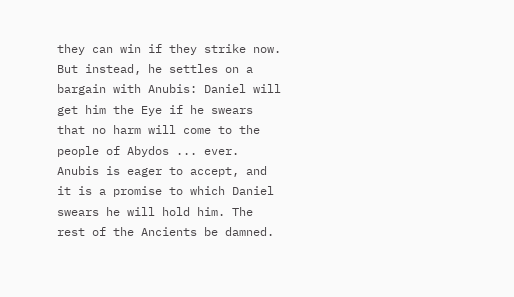they can win if they strike now. But instead, he settles on a bargain with Anubis: Daniel will get him the Eye if he swears that no harm will come to the people of Abydos ... ever. Anubis is eager to accept, and it is a promise to which Daniel swears he will hold him. The rest of the Ancients be damned.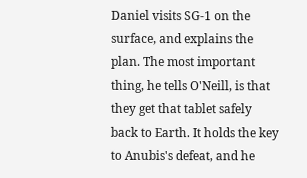Daniel visits SG-1 on the surface, and explains the plan. The most important thing, he tells O'Neill, is that they get that tablet safely back to Earth. It holds the key to Anubis's defeat, and he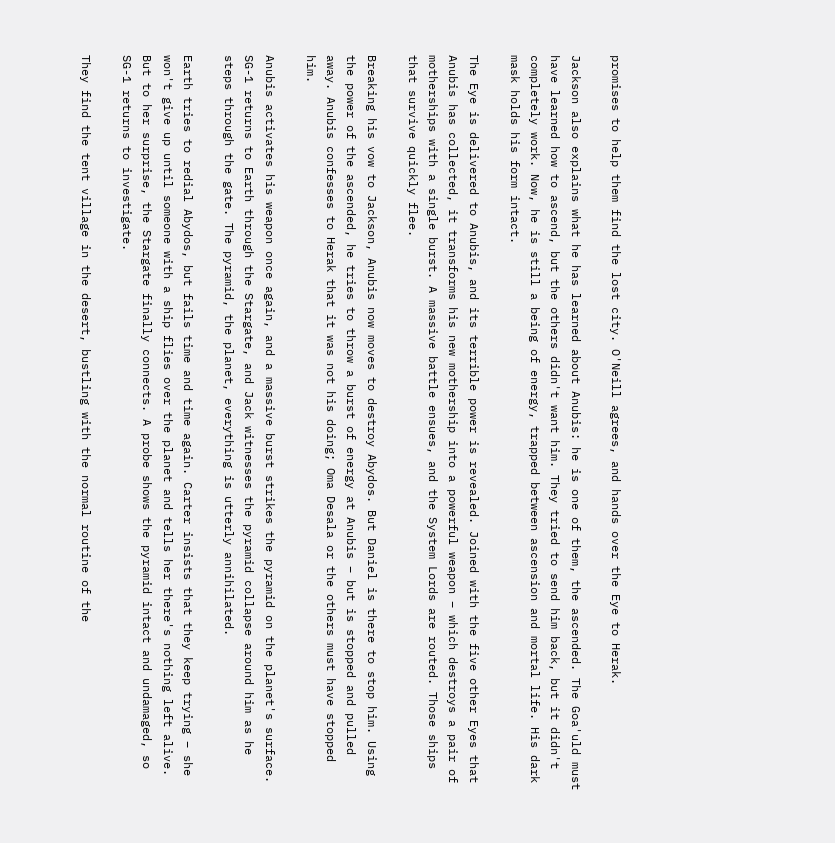promises to help them find the lost city. O'Neill agrees, and hands over the Eye to Herak.

Jackson also explains what he has learned about Anubis: he is one of them, the ascended. The Goa'uld must have learned how to ascend, but the others didn't want him. They tried to send him back, but it didn't completely work. Now, he is still a being of energy, trapped between ascension and mortal life. His dark mask holds his form intact.

The Eye is delivered to Anubis, and its terrible power is revealed. Joined with the five other Eyes that Anubis has collected, it transforms his new mothership into a powerful weapon – which destroys a pair of motherships with a single burst. A massive battle ensues, and the System Lords are routed. Those ships that survive quickly flee.

Breaking his vow to Jackson, Anubis now moves to destroy Abydos. But Daniel is there to stop him. Using the power of the ascended, he tries to throw a burst of energy at Anubis – but is stopped and pulled away. Anubis confesses to Herak that it was not his doing; Oma Desala or the others must have stopped him.

Anubis activates his weapon once again, and a massive burst strikes the pyramid on the planet's surface. SG-1 returns to Earth through the Stargate, and Jack witnesses the pyramid collapse around him as he steps through the gate. The pyramid, the planet, everything is utterly annihilated.

Earth tries to redial Abydos, but fails time and time again. Carter insists that they keep trying – she won't give up until someone with a ship flies over the planet and tells her there's nothing left alive. But to her surprise, the Stargate finally connects. A probe shows the pyramid intact and undamaged, so SG-1 returns to investigate.

They find the tent village in the desert, bustling with the normal routine of the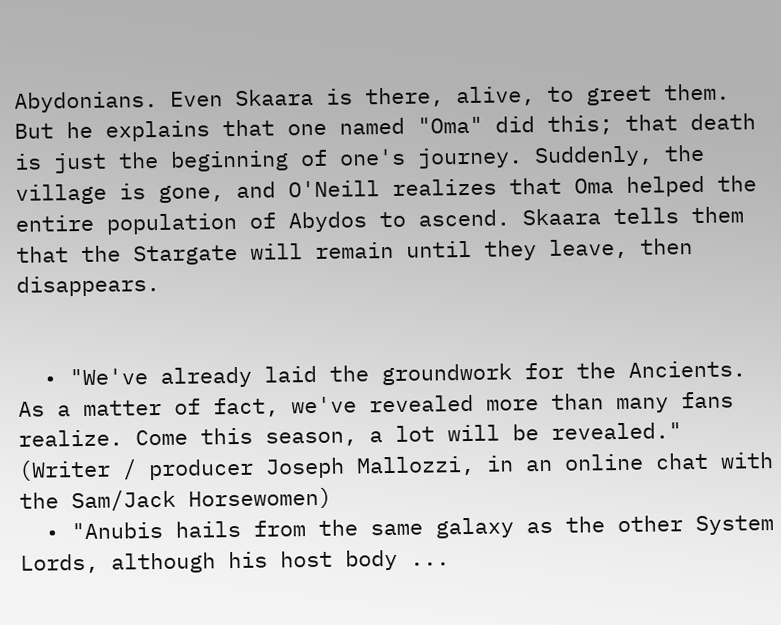Abydonians. Even Skaara is there, alive, to greet them. But he explains that one named "Oma" did this; that death is just the beginning of one's journey. Suddenly, the village is gone, and O'Neill realizes that Oma helped the entire population of Abydos to ascend. Skaara tells them that the Stargate will remain until they leave, then disappears.


  • "We've already laid the groundwork for the Ancients. As a matter of fact, we've revealed more than many fans realize. Come this season, a lot will be revealed." (Writer / producer Joseph Mallozzi, in an online chat with the Sam/Jack Horsewomen)
  • "Anubis hails from the same galaxy as the other System Lords, although his host body ...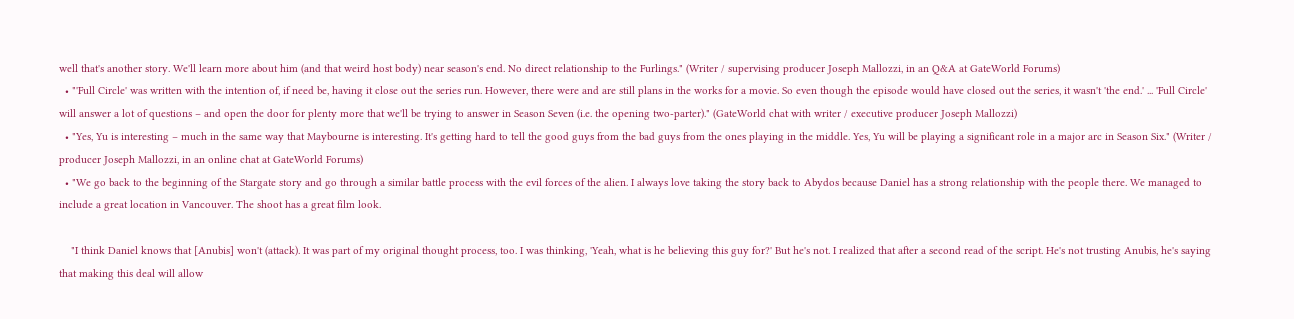well that's another story. We'll learn more about him (and that weird host body) near season's end. No direct relationship to the Furlings." (Writer / supervising producer Joseph Mallozzi, in an Q&A at GateWorld Forums)
  • "'Full Circle' was written with the intention of, if need be, having it close out the series run. However, there were and are still plans in the works for a movie. So even though the episode would have closed out the series, it wasn't 'the end.' ... 'Full Circle' will answer a lot of questions – and open the door for plenty more that we'll be trying to answer in Season Seven (i.e. the opening two-parter)." (GateWorld chat with writer / executive producer Joseph Mallozzi)
  • "Yes, Yu is interesting – much in the same way that Maybourne is interesting. It's getting hard to tell the good guys from the bad guys from the ones playing in the middle. Yes, Yu will be playing a significant role in a major arc in Season Six." (Writer / producer Joseph Mallozzi, in an online chat at GateWorld Forums)
  • "We go back to the beginning of the Stargate story and go through a similar battle process with the evil forces of the alien. I always love taking the story back to Abydos because Daniel has a strong relationship with the people there. We managed to include a great location in Vancouver. The shoot has a great film look.

    "I think Daniel knows that [Anubis] won't (attack). It was part of my original thought process, too. I was thinking, 'Yeah, what is he believing this guy for?' But he's not. I realized that after a second read of the script. He's not trusting Anubis, he's saying that making this deal will allow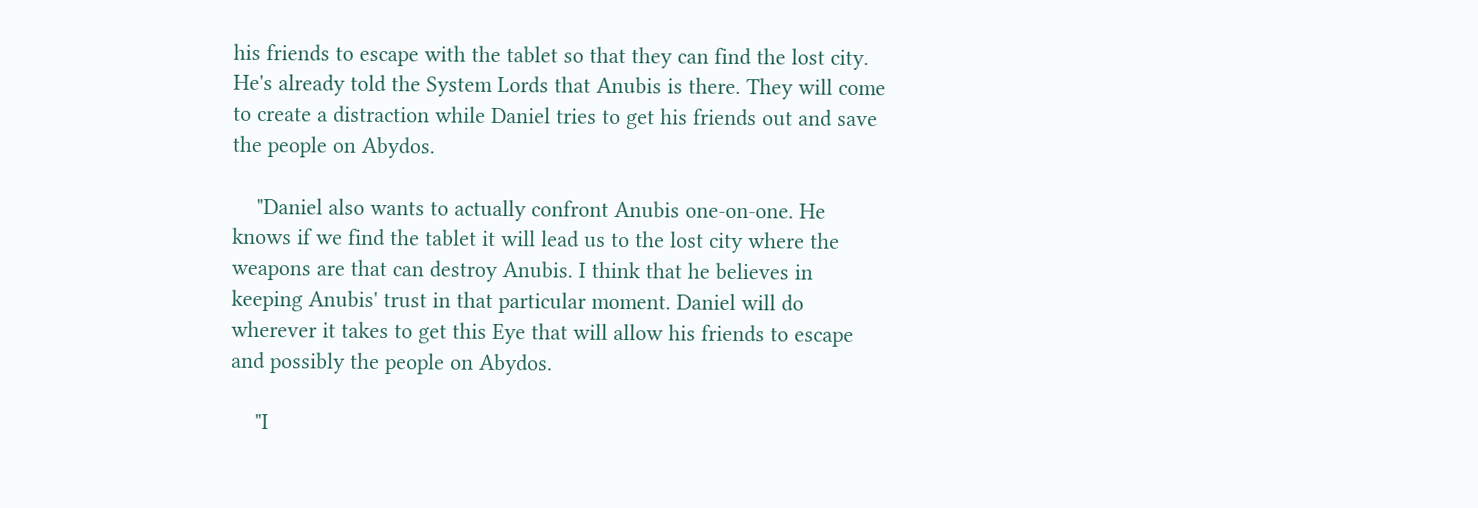his friends to escape with the tablet so that they can find the lost city. He's already told the System Lords that Anubis is there. They will come to create a distraction while Daniel tries to get his friends out and save the people on Abydos.

    "Daniel also wants to actually confront Anubis one-on-one. He knows if we find the tablet it will lead us to the lost city where the weapons are that can destroy Anubis. I think that he believes in keeping Anubis' trust in that particular moment. Daniel will do wherever it takes to get this Eye that will allow his friends to escape and possibly the people on Abydos.

    "I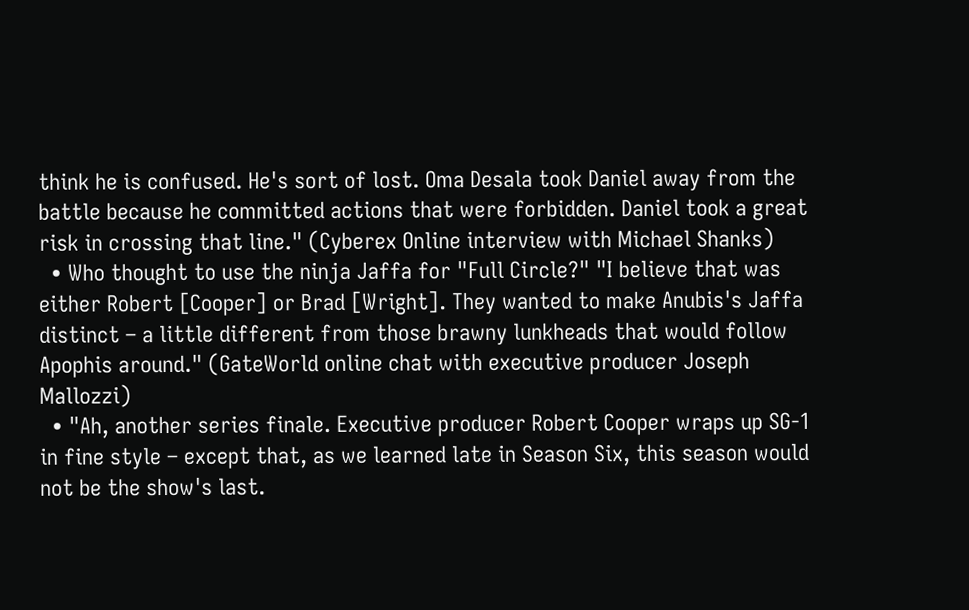think he is confused. He's sort of lost. Oma Desala took Daniel away from the battle because he committed actions that were forbidden. Daniel took a great risk in crossing that line." (Cyberex Online interview with Michael Shanks)
  • Who thought to use the ninja Jaffa for "Full Circle?" "I believe that was either Robert [Cooper] or Brad [Wright]. They wanted to make Anubis's Jaffa distinct – a little different from those brawny lunkheads that would follow Apophis around." (GateWorld online chat with executive producer Joseph Mallozzi)
  • "Ah, another series finale. Executive producer Robert Cooper wraps up SG-1 in fine style – except that, as we learned late in Season Six, this season would not be the show's last.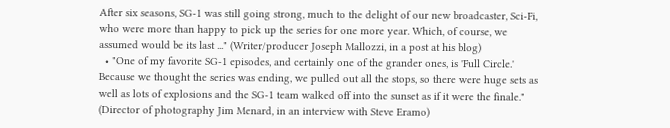After six seasons, SG-1 was still going strong, much to the delight of our new broadcaster, Sci-Fi, who were more than happy to pick up the series for one more year. Which, of course, we assumed would be its last ..." (Writer/producer Joseph Mallozzi, in a post at his blog)
  • "One of my favorite SG-1 episodes, and certainly one of the grander ones, is 'Full Circle.' Because we thought the series was ending, we pulled out all the stops, so there were huge sets as well as lots of explosions and the SG-1 team walked off into the sunset as if it were the finale." (Director of photography Jim Menard, in an interview with Steve Eramo)